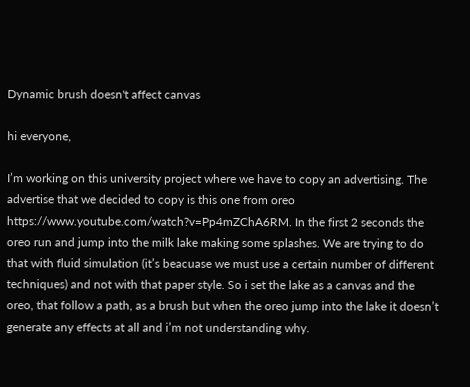Dynamic brush doesn't affect canvas

hi everyone,

I’m working on this university project where we have to copy an advertising. The advertise that we decided to copy is this one from oreo https://www.youtube.com/watch?v=Pp4mZChA6RM. In the first 2 seconds the oreo run and jump into the milk lake making some splashes. We are trying to do that with fluid simulation (it’s beacuase we must use a certain number of different techniques) and not with that paper style. So i set the lake as a canvas and the oreo, that follow a path, as a brush but when the oreo jump into the lake it doesn’t generate any effects at all and i’m not understanding why.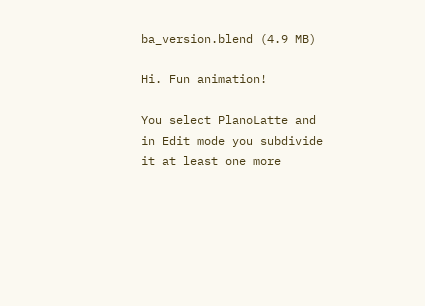ba_version.blend (4.9 MB)

Hi. Fun animation!

You select PlanoLatte and in Edit mode you subdivide it at least one more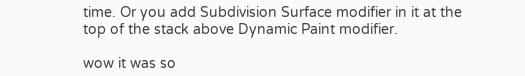time. Or you add Subdivision Surface modifier in it at the top of the stack above Dynamic Paint modifier.

wow it was so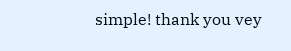simple! thank you vey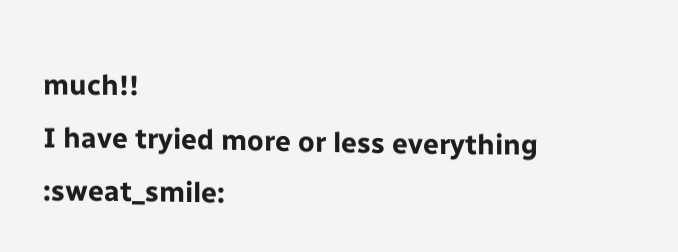much!!
I have tryied more or less everything :sweat_smile: